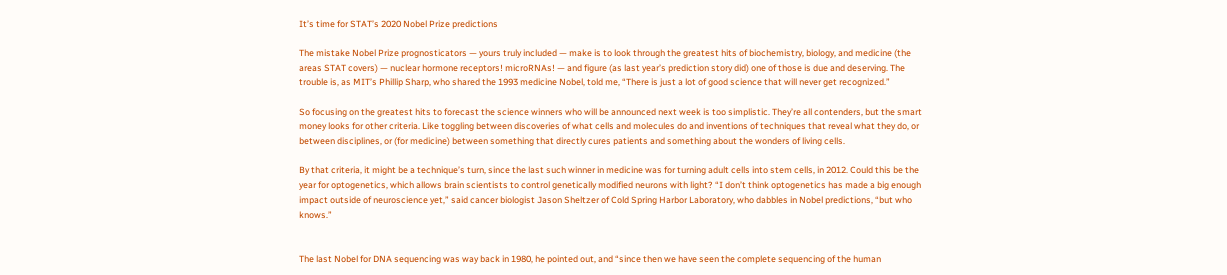It’s time for STAT’s 2020 Nobel Prize predictions

The mistake Nobel Prize prognosticators — yours truly included — make is to look through the greatest hits of biochemistry, biology, and medicine (the areas STAT covers) — nuclear hormone receptors! microRNAs! — and figure (as last year’s prediction story did) one of those is due and deserving. The trouble is, as MIT’s Phillip Sharp, who shared the 1993 medicine Nobel, told me, “There is just a lot of good science that will never get recognized.”

So focusing on the greatest hits to forecast the science winners who will be announced next week is too simplistic. They’re all contenders, but the smart money looks for other criteria. Like toggling between discoveries of what cells and molecules do and inventions of techniques that reveal what they do, or between disciplines, or (for medicine) between something that directly cures patients and something about the wonders of living cells.

By that criteria, it might be a technique’s turn, since the last such winner in medicine was for turning adult cells into stem cells, in 2012. Could this be the year for optogenetics, which allows brain scientists to control genetically modified neurons with light? “I don’t think optogenetics has made a big enough impact outside of neuroscience yet,” said cancer biologist Jason Sheltzer of Cold Spring Harbor Laboratory, who dabbles in Nobel predictions, “but who knows.”


The last Nobel for DNA sequencing was way back in 1980, he pointed out, and “since then we have seen the complete sequencing of the human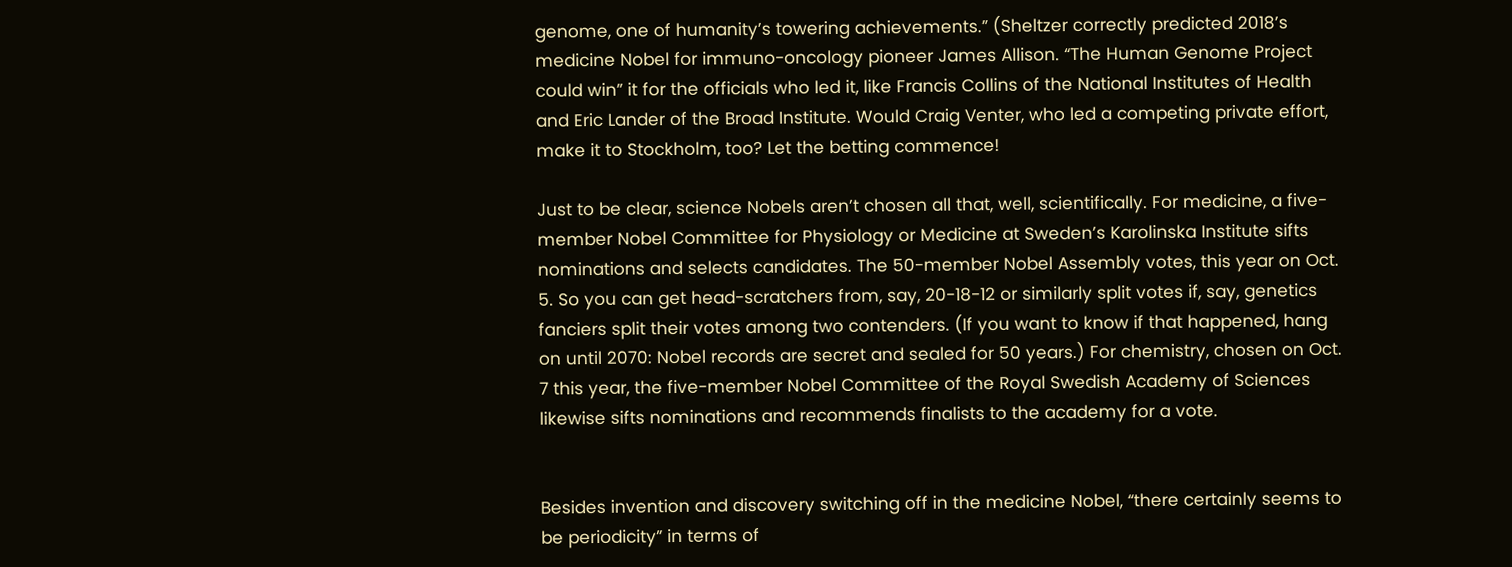genome, one of humanity’s towering achievements.” (Sheltzer correctly predicted 2018’s medicine Nobel for immuno-oncology pioneer James Allison. “The Human Genome Project could win” it for the officials who led it, like Francis Collins of the National Institutes of Health and Eric Lander of the Broad Institute. Would Craig Venter, who led a competing private effort, make it to Stockholm, too? Let the betting commence!

Just to be clear, science Nobels aren’t chosen all that, well, scientifically. For medicine, a five-member Nobel Committee for Physiology or Medicine at Sweden’s Karolinska Institute sifts nominations and selects candidates. The 50-member Nobel Assembly votes, this year on Oct. 5. So you can get head-scratchers from, say, 20-18-12 or similarly split votes if, say, genetics fanciers split their votes among two contenders. (If you want to know if that happened, hang on until 2070: Nobel records are secret and sealed for 50 years.) For chemistry, chosen on Oct. 7 this year, the five-member Nobel Committee of the Royal Swedish Academy of Sciences likewise sifts nominations and recommends finalists to the academy for a vote.


Besides invention and discovery switching off in the medicine Nobel, “there certainly seems to be periodicity” in terms of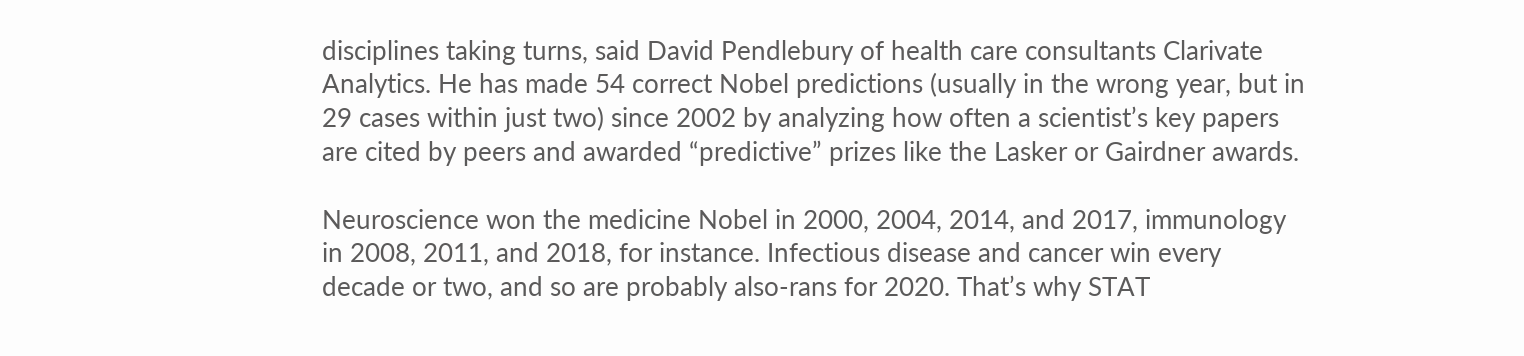disciplines taking turns, said David Pendlebury of health care consultants Clarivate Analytics. He has made 54 correct Nobel predictions (usually in the wrong year, but in 29 cases within just two) since 2002 by analyzing how often a scientist’s key papers are cited by peers and awarded “predictive” prizes like the Lasker or Gairdner awards.

Neuroscience won the medicine Nobel in 2000, 2004, 2014, and 2017, immunology in 2008, 2011, and 2018, for instance. Infectious disease and cancer win every decade or two, and so are probably also-rans for 2020. That’s why STAT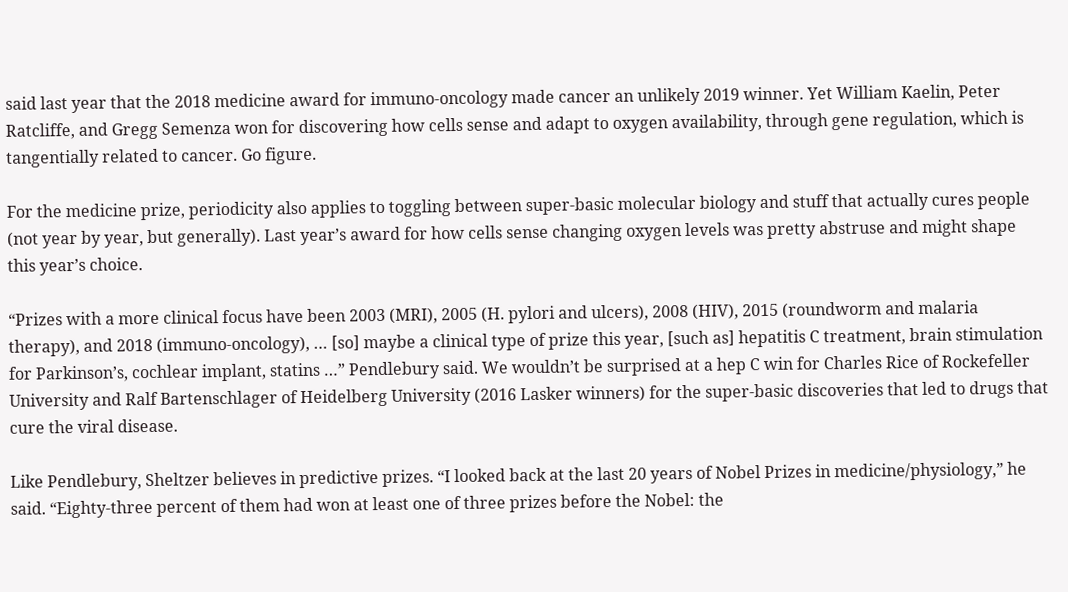said last year that the 2018 medicine award for immuno-oncology made cancer an unlikely 2019 winner. Yet William Kaelin, Peter Ratcliffe, and Gregg Semenza won for discovering how cells sense and adapt to oxygen availability, through gene regulation, which is tangentially related to cancer. Go figure.

For the medicine prize, periodicity also applies to toggling between super-basic molecular biology and stuff that actually cures people (not year by year, but generally). Last year’s award for how cells sense changing oxygen levels was pretty abstruse and might shape this year’s choice.

“Prizes with a more clinical focus have been 2003 (MRI), 2005 (H. pylori and ulcers), 2008 (HIV), 2015 (roundworm and malaria therapy), and 2018 (immuno-oncology), … [so] maybe a clinical type of prize this year, [such as] hepatitis C treatment, brain stimulation for Parkinson’s, cochlear implant, statins …” Pendlebury said. We wouldn’t be surprised at a hep C win for Charles Rice of Rockefeller University and Ralf Bartenschlager of Heidelberg University (2016 Lasker winners) for the super-basic discoveries that led to drugs that cure the viral disease.

Like Pendlebury, Sheltzer believes in predictive prizes. “I looked back at the last 20 years of Nobel Prizes in medicine/physiology,” he said. “Eighty-three percent of them had won at least one of three prizes before the Nobel: the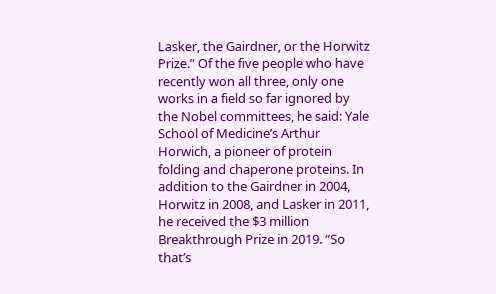Lasker, the Gairdner, or the Horwitz Prize.” Of the five people who have recently won all three, only one works in a field so far ignored by the Nobel committees, he said: Yale School of Medicine’s Arthur Horwich, a pioneer of protein folding and chaperone proteins. In addition to the Gairdner in 2004, Horwitz in 2008, and Lasker in 2011, he received the $3 million Breakthrough Prize in 2019. “So that’s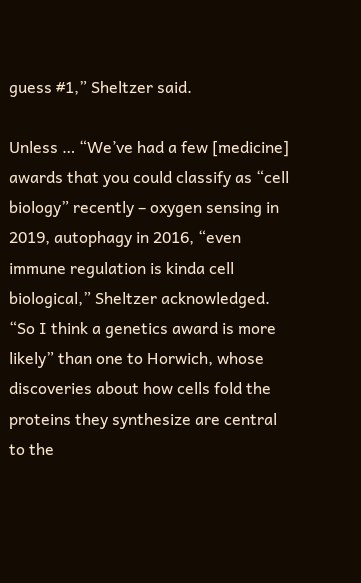guess #1,” Sheltzer said.

Unless … “We’ve had a few [medicine] awards that you could classify as “cell biology” recently – oxygen sensing in 2019, autophagy in 2016, “even immune regulation is kinda cell biological,” Sheltzer acknowledged. “So I think a genetics award is more likely” than one to Horwich, whose discoveries about how cells fold the proteins they synthesize are central to the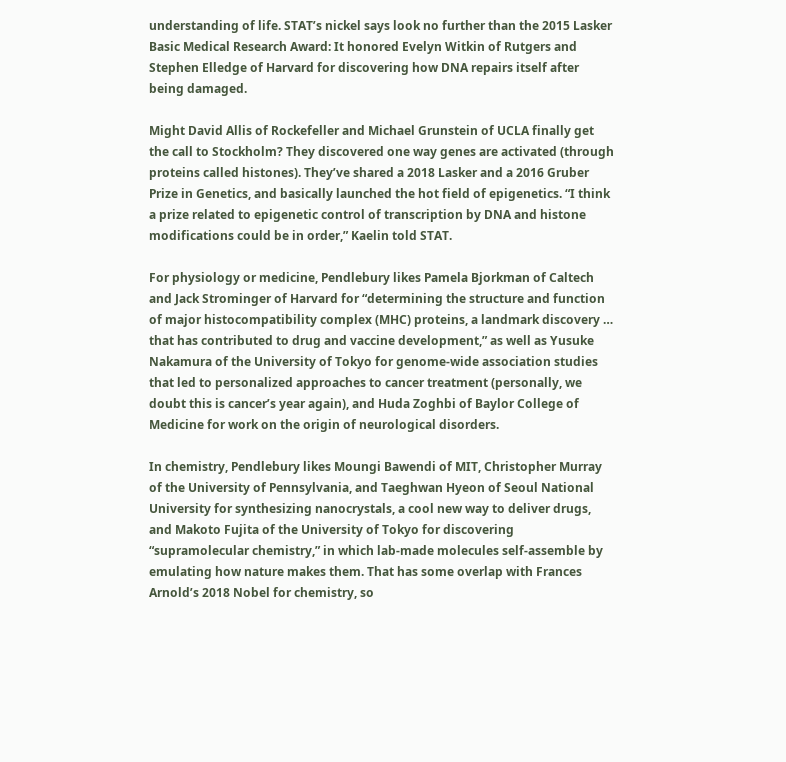understanding of life. STAT’s nickel says look no further than the 2015 Lasker Basic Medical Research Award: It honored Evelyn Witkin of Rutgers and Stephen Elledge of Harvard for discovering how DNA repairs itself after being damaged.

Might David Allis of Rockefeller and Michael Grunstein of UCLA finally get the call to Stockholm? They discovered one way genes are activated (through proteins called histones). They’ve shared a 2018 Lasker and a 2016 Gruber Prize in Genetics, and basically launched the hot field of epigenetics. “I think a prize related to epigenetic control of transcription by DNA and histone modifications could be in order,” Kaelin told STAT.

For physiology or medicine, Pendlebury likes Pamela Bjorkman of Caltech and Jack Strominger of Harvard for “determining the structure and function of major histocompatibility complex (MHC) proteins, a landmark discovery … that has contributed to drug and vaccine development,” as well as Yusuke Nakamura of the University of Tokyo for genome-wide association studies that led to personalized approaches to cancer treatment (personally, we doubt this is cancer’s year again), and Huda Zoghbi of Baylor College of Medicine for work on the origin of neurological disorders.

In chemistry, Pendlebury likes Moungi Bawendi of MIT, Christopher Murray of the University of Pennsylvania, and Taeghwan Hyeon of Seoul National University for synthesizing nanocrystals, a cool new way to deliver drugs, and Makoto Fujita of the University of Tokyo for discovering “supramolecular chemistry,” in which lab-made molecules self-assemble by emulating how nature makes them. That has some overlap with Frances Arnold’s 2018 Nobel for chemistry, so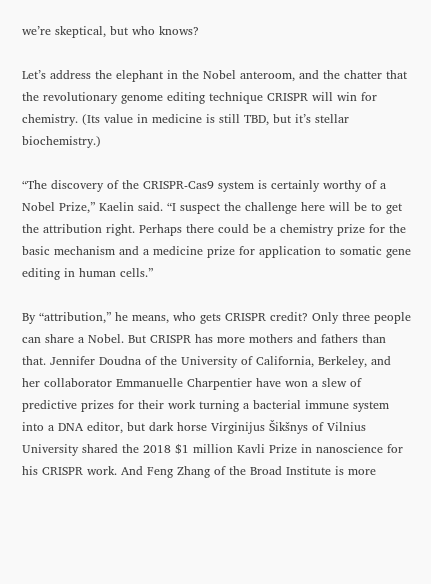we’re skeptical, but who knows?

Let’s address the elephant in the Nobel anteroom, and the chatter that the revolutionary genome editing technique CRISPR will win for chemistry. (Its value in medicine is still TBD, but it’s stellar biochemistry.)

“The discovery of the CRISPR-Cas9 system is certainly worthy of a Nobel Prize,” Kaelin said. “I suspect the challenge here will be to get the attribution right. Perhaps there could be a chemistry prize for the basic mechanism and a medicine prize for application to somatic gene editing in human cells.”

By “attribution,” he means, who gets CRISPR credit? Only three people can share a Nobel. But CRISPR has more mothers and fathers than that. Jennifer Doudna of the University of California, Berkeley, and her collaborator Emmanuelle Charpentier have won a slew of predictive prizes for their work turning a bacterial immune system into a DNA editor, but dark horse Virginijus Šikšnys of Vilnius University shared the 2018 $1 million Kavli Prize in nanoscience for his CRISPR work. And Feng Zhang of the Broad Institute is more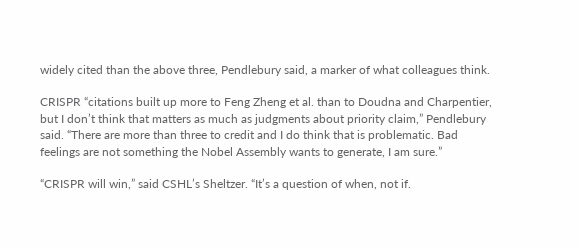widely cited than the above three, Pendlebury said, a marker of what colleagues think.

CRISPR “citations built up more to Feng Zheng et al. than to Doudna and Charpentier, but I don’t think that matters as much as judgments about priority claim,” Pendlebury said. “There are more than three to credit and I do think that is problematic. Bad feelings are not something the Nobel Assembly wants to generate, I am sure.”

“CRISPR will win,” said CSHL’s Sheltzer. “It’s a question of when, not if.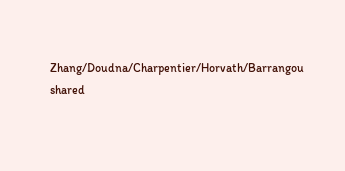Zhang/Doudna/Charpentier/Horvath/Barrangou shared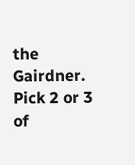the Gairdner. Pick 2 or 3 of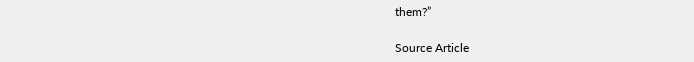them?”

Source Article